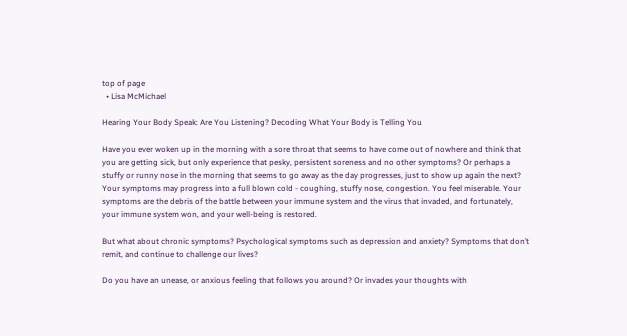top of page
  • Lisa McMichael

Hearing Your Body Speak: Are You Listening? Decoding What Your Body is Telling You

Have you ever woken up in the morning with a sore throat that seems to have come out of nowhere and think that you are getting sick, but only experience that pesky, persistent soreness and no other symptoms? Or perhaps a stuffy or runny nose in the morning that seems to go away as the day progresses, just to show up again the next? Your symptoms may progress into a full blown cold - coughing, stuffy nose, congestion. You feel miserable. Your symptoms are the debris of the battle between your immune system and the virus that invaded, and fortunately, your immune system won, and your well-being is restored.

But what about chronic symptoms? Psychological symptoms such as depression and anxiety? Symptoms that don’t remit, and continue to challenge our lives?

Do you have an unease, or anxious feeling that follows you around? Or invades your thoughts with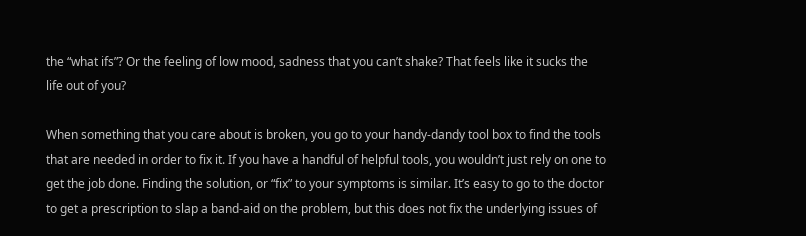the “what ifs”? Or the feeling of low mood, sadness that you can’t shake? That feels like it sucks the life out of you?

When something that you care about is broken, you go to your handy-dandy tool box to find the tools that are needed in order to fix it. If you have a handful of helpful tools, you wouldn’t just rely on one to get the job done. Finding the solution, or “fix” to your symptoms is similar. It’s easy to go to the doctor to get a prescription to slap a band-aid on the problem, but this does not fix the underlying issues of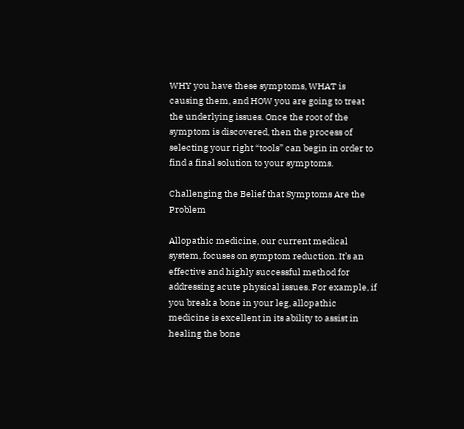WHY you have these symptoms, WHAT is causing them, and HOW you are going to treat the underlying issues. Once the root of the symptom is discovered, then the process of selecting your right “tools” can begin in order to find a final solution to your symptoms.

Challenging the Belief that Symptoms Are the Problem

Allopathic medicine, our current medical system, focuses on symptom reduction. It’s an effective and highly successful method for addressing acute physical issues. For example, if you break a bone in your leg, allopathic medicine is excellent in its ability to assist in healing the bone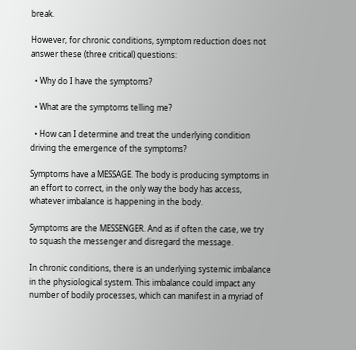break.

However, for chronic conditions, symptom reduction does not answer these (three critical) questions:

  • Why do I have the symptoms?

  • What are the symptoms telling me?

  • How can I determine and treat the underlying condition driving the emergence of the symptoms?

Symptoms have a MESSAGE. The body is producing symptoms in an effort to correct, in the only way the body has access, whatever imbalance is happening in the body.

Symptoms are the MESSENGER. And as if often the case, we try to squash the messenger and disregard the message.

In chronic conditions, there is an underlying systemic imbalance in the physiological system. This imbalance could impact any number of bodily processes, which can manifest in a myriad of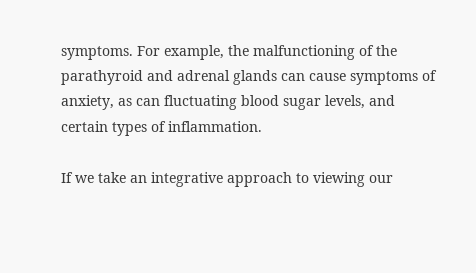symptoms. For example, the malfunctioning of the parathyroid and adrenal glands can cause symptoms of anxiety, as can fluctuating blood sugar levels, and certain types of inflammation.

If we take an integrative approach to viewing our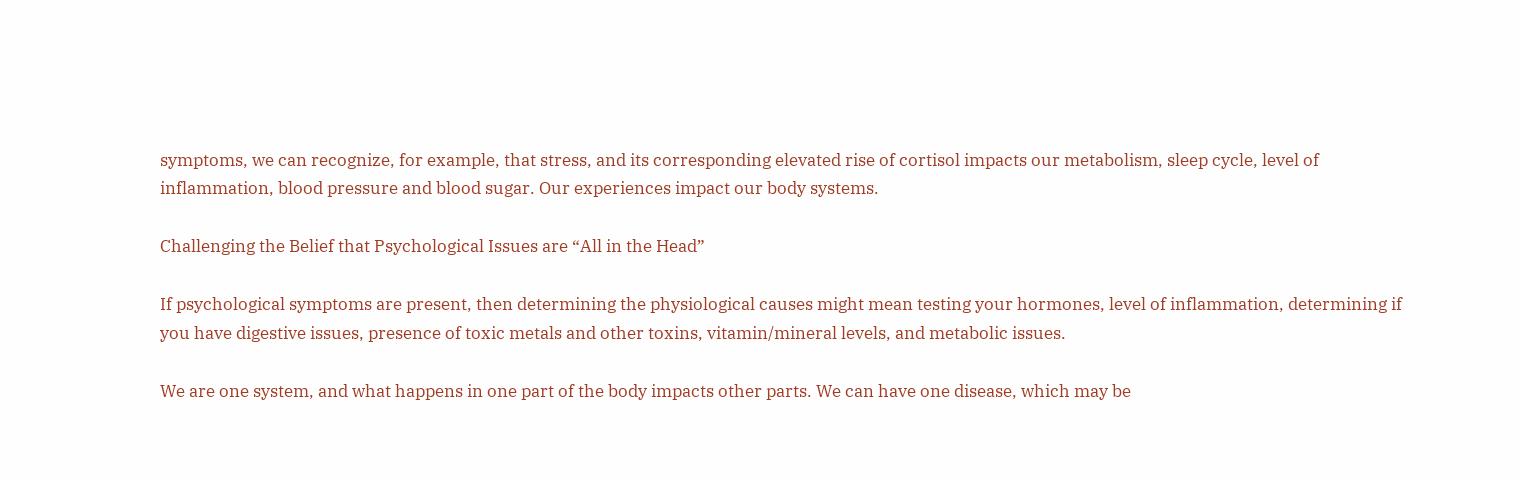symptoms, we can recognize, for example, that stress, and its corresponding elevated rise of cortisol impacts our metabolism, sleep cycle, level of inflammation, blood pressure and blood sugar. Our experiences impact our body systems.

Challenging the Belief that Psychological Issues are “All in the Head”

If psychological symptoms are present, then determining the physiological causes might mean testing your hormones, level of inflammation, determining if you have digestive issues, presence of toxic metals and other toxins, vitamin/mineral levels, and metabolic issues.

We are one system, and what happens in one part of the body impacts other parts. We can have one disease, which may be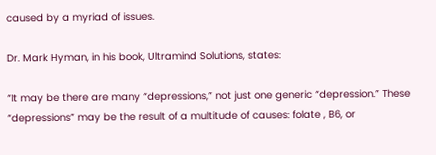caused by a myriad of issues.

Dr. Mark Hyman, in his book, Ultramind Solutions, states:

“It may be there are many “depressions,” not just one generic “depression.” These “depressions” may be the result of a multitude of causes: folate , B6, or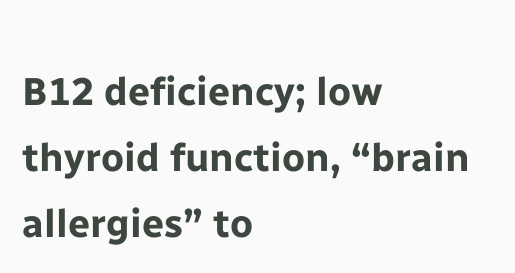B12 deficiency; low thyroid function, “brain allergies” to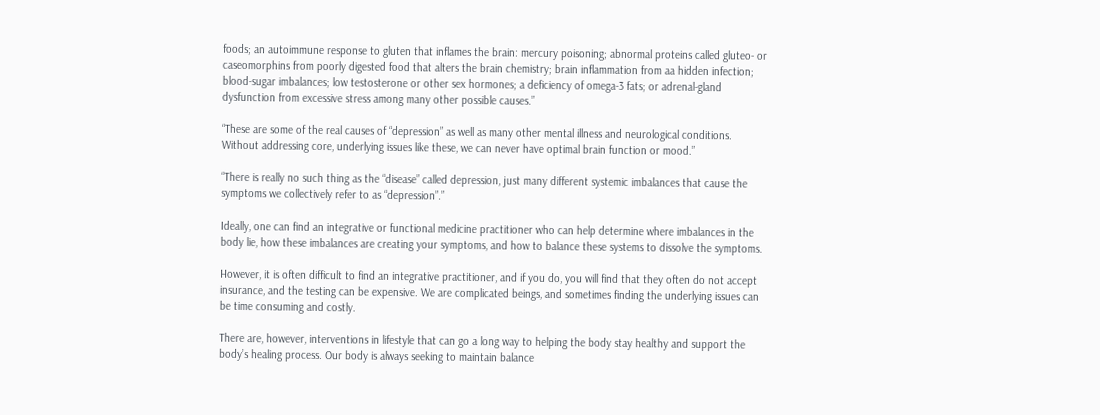foods; an autoimmune response to gluten that inflames the brain: mercury poisoning; abnormal proteins called gluteo- or caseomorphins from poorly digested food that alters the brain chemistry; brain inflammation from aa hidden infection; blood-sugar imbalances; low testosterone or other sex hormones; a deficiency of omega-3 fats; or adrenal-gland dysfunction from excessive stress among many other possible causes.”

“These are some of the real causes of “depression” as well as many other mental illness and neurological conditions. Without addressing core, underlying issues like these, we can never have optimal brain function or mood.”

“There is really no such thing as the “disease” called depression, just many different systemic imbalances that cause the symptoms we collectively refer to as “depression”.”

Ideally, one can find an integrative or functional medicine practitioner who can help determine where imbalances in the body lie, how these imbalances are creating your symptoms, and how to balance these systems to dissolve the symptoms.

However, it is often difficult to find an integrative practitioner, and if you do, you will find that they often do not accept insurance, and the testing can be expensive. We are complicated beings, and sometimes finding the underlying issues can be time consuming and costly.

There are, however, interventions in lifestyle that can go a long way to helping the body stay healthy and support the body’s healing process. Our body is always seeking to maintain balance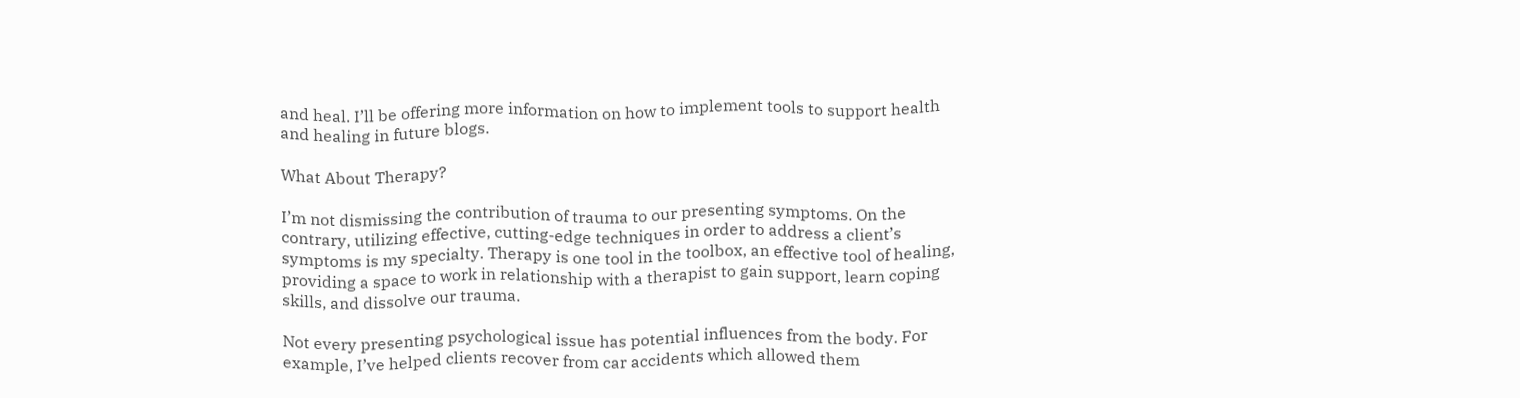and heal. I’ll be offering more information on how to implement tools to support health and healing in future blogs.

What About Therapy?

I’m not dismissing the contribution of trauma to our presenting symptoms. On the contrary, utilizing effective, cutting-edge techniques in order to address a client’s symptoms is my specialty. Therapy is one tool in the toolbox, an effective tool of healing, providing a space to work in relationship with a therapist to gain support, learn coping skills, and dissolve our trauma.

Not every presenting psychological issue has potential influences from the body. For example, I’ve helped clients recover from car accidents which allowed them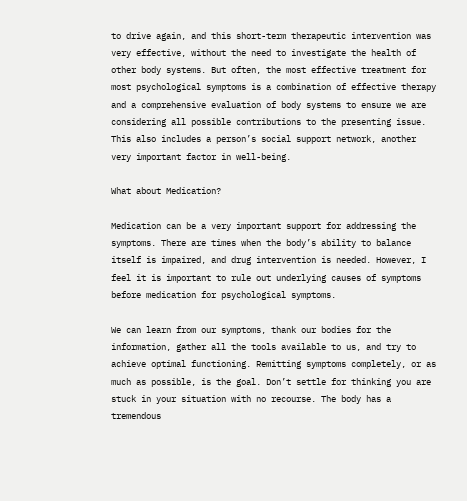to drive again, and this short-term therapeutic intervention was very effective, without the need to investigate the health of other body systems. But often, the most effective treatment for most psychological symptoms is a combination of effective therapy and a comprehensive evaluation of body systems to ensure we are considering all possible contributions to the presenting issue. This also includes a person’s social support network, another very important factor in well-being.

What about Medication?

Medication can be a very important support for addressing the symptoms. There are times when the body’s ability to balance itself is impaired, and drug intervention is needed. However, I feel it is important to rule out underlying causes of symptoms before medication for psychological symptoms.

We can learn from our symptoms, thank our bodies for the information, gather all the tools available to us, and try to achieve optimal functioning. Remitting symptoms completely, or as much as possible, is the goal. Don’t settle for thinking you are stuck in your situation with no recourse. The body has a tremendous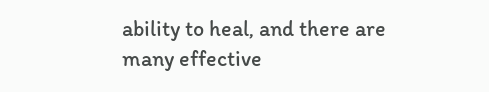ability to heal, and there are many effective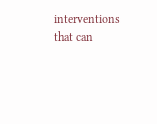interventions that can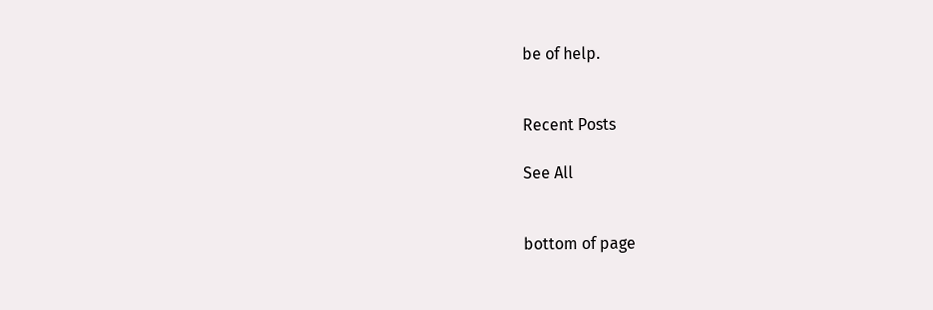be of help.


Recent Posts

See All


bottom of page